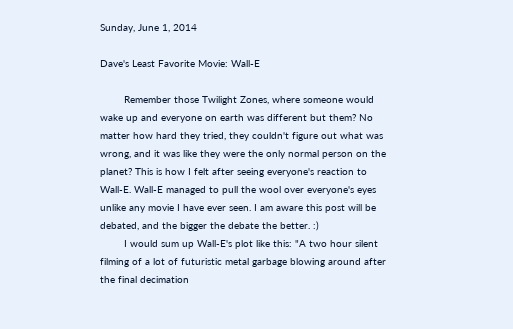Sunday, June 1, 2014

Dave's Least Favorite Movie: Wall-E

        Remember those Twilight Zones, where someone would wake up and everyone on earth was different but them? No matter how hard they tried, they couldn't figure out what was wrong, and it was like they were the only normal person on the planet? This is how I felt after seeing everyone's reaction to Wall-E. Wall-E managed to pull the wool over everyone's eyes unlike any movie I have ever seen. I am aware this post will be debated, and the bigger the debate the better. :)
        I would sum up Wall-E's plot like this: "A two hour silent filming of a lot of futuristic metal garbage blowing around after the final decimation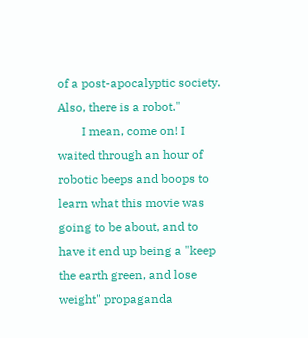of a post-apocalyptic society. Also, there is a robot."
        I mean, come on! I waited through an hour of robotic beeps and boops to learn what this movie was going to be about, and to have it end up being a "keep the earth green, and lose weight" propaganda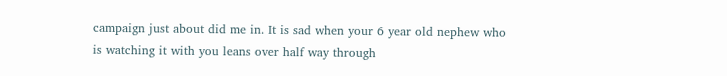campaign just about did me in. It is sad when your 6 year old nephew who is watching it with you leans over half way through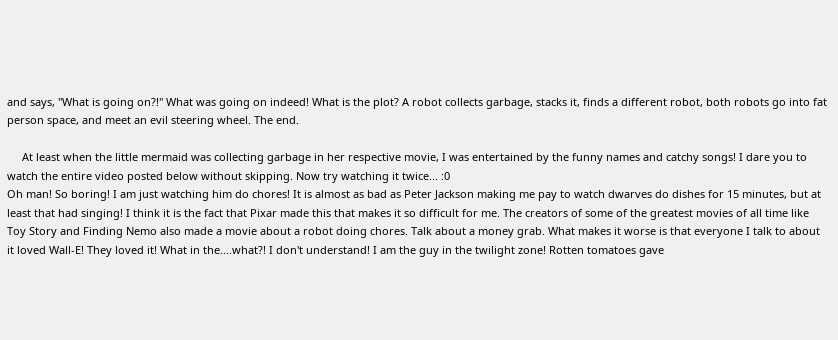and says, "What is going on?!" What was going on indeed! What is the plot? A robot collects garbage, stacks it, finds a different robot, both robots go into fat person space, and meet an evil steering wheel. The end.

     At least when the little mermaid was collecting garbage in her respective movie, I was entertained by the funny names and catchy songs! I dare you to watch the entire video posted below without skipping. Now try watching it twice... :0
Oh man! So boring! I am just watching him do chores! It is almost as bad as Peter Jackson making me pay to watch dwarves do dishes for 15 minutes, but at least that had singing! I think it is the fact that Pixar made this that makes it so difficult for me. The creators of some of the greatest movies of all time like Toy Story and Finding Nemo also made a movie about a robot doing chores. Talk about a money grab. What makes it worse is that everyone I talk to about it loved Wall-E! They loved it! What in the....what?! I don't understand! I am the guy in the twilight zone! Rotten tomatoes gave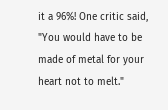it a 96%! One critic said, "You would have to be made of metal for your heart not to melt."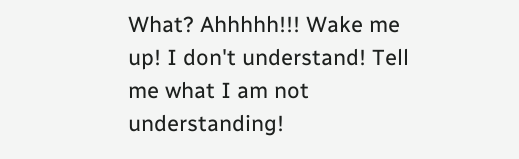What? Ahhhhh!!! Wake me up! I don't understand! Tell me what I am not understanding!